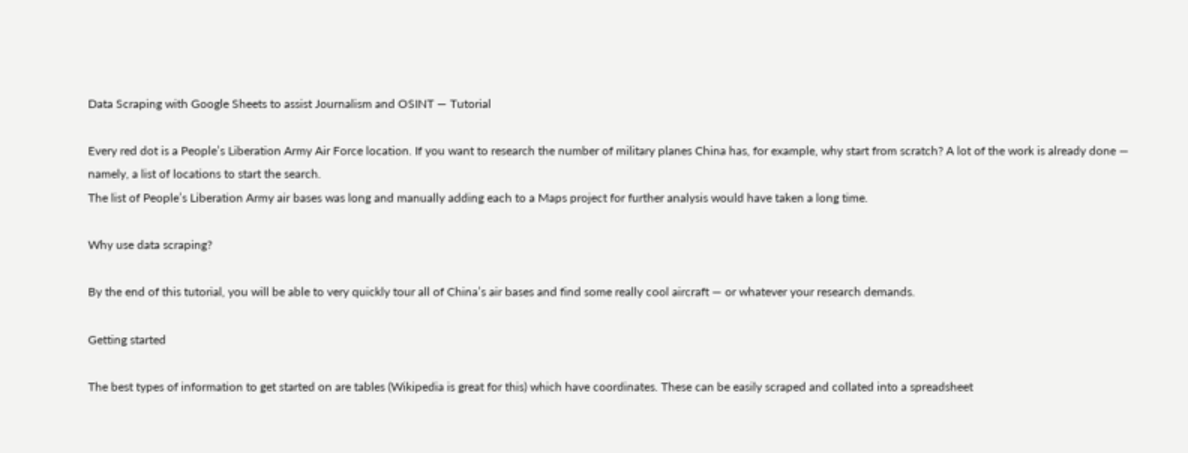Data Scraping with Google Sheets to assist Journalism and OSINT — Tutorial

Every red dot is a People’s Liberation Army Air Force location. If you want to research the number of military planes China has, for example, why start from scratch? A lot of the work is already done — namely, a list of locations to start the search.
The list of People’s Liberation Army air bases was long and manually adding each to a Maps project for further analysis would have taken a long time.

Why use data scraping?

By the end of this tutorial, you will be able to very quickly tour all of China’s air bases and find some really cool aircraft — or whatever your research demands.

Getting started

The best types of information to get started on are tables (Wikipedia is great for this) which have coordinates. These can be easily scraped and collated into a spreadsheet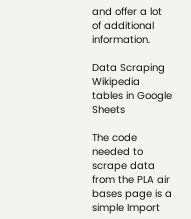and offer a lot of additional information.

Data Scraping Wikipedia tables in Google Sheets

The code needed to scrape data from the PLA air bases page is a simple Import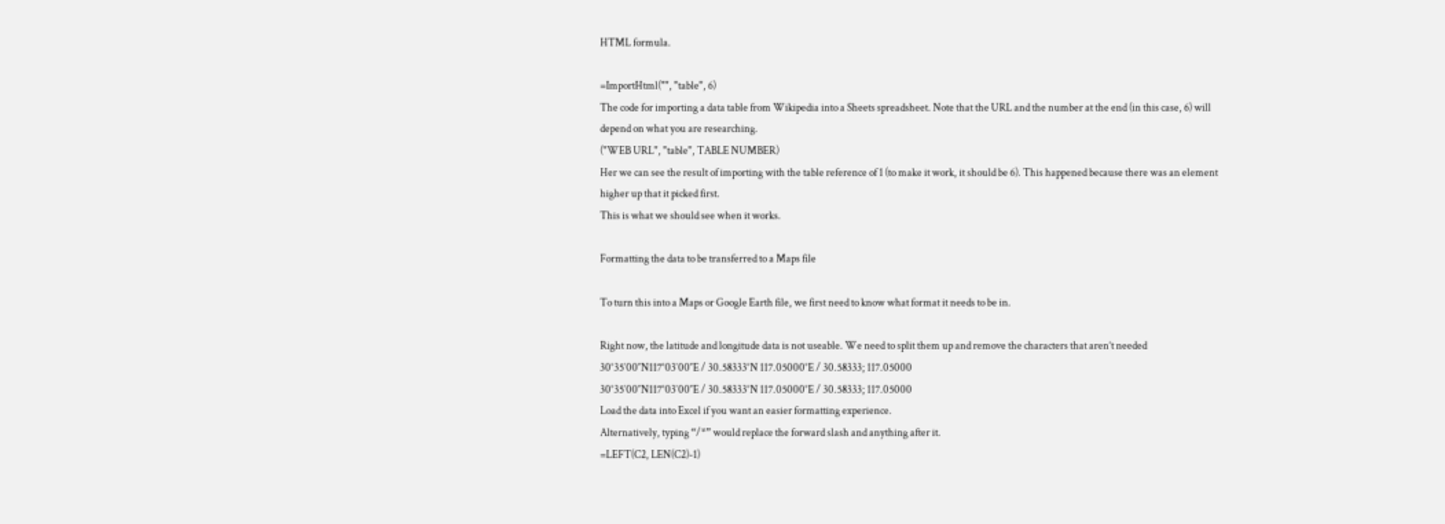HTML formula.

=ImportHtml("", "table", 6)
The code for importing a data table from Wikipedia into a Sheets spreadsheet. Note that the URL and the number at the end (in this case, 6) will depend on what you are researching.
("WEB URL", "table", TABLE NUMBER)
Her we can see the result of importing with the table reference of 1 (to make it work, it should be 6). This happened because there was an element higher up that it picked first.
This is what we should see when it works.

Formatting the data to be transferred to a Maps file

To turn this into a Maps or Google Earth file, we first need to know what format it needs to be in.

Right now, the latitude and longitude data is not useable. We need to split them up and remove the characters that aren’t needed
30°35′00″N117°03′00″E / 30.58333°N 117.05000°E / 30.58333; 117.05000
30°35′00″N117°03′00″E / 30.58333°N 117.05000°E / 30.58333; 117.05000
Load the data into Excel if you want an easier formatting experience.
Alternatively, typing “/*” would replace the forward slash and anything after it.
=LEFT(C2, LEN(C2)-1)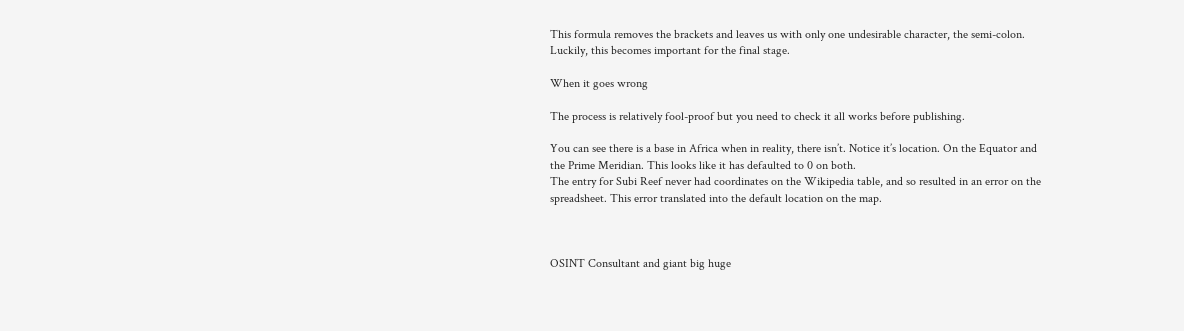This formula removes the brackets and leaves us with only one undesirable character, the semi-colon. Luckily, this becomes important for the final stage.

When it goes wrong

The process is relatively fool-proof but you need to check it all works before publishing.

You can see there is a base in Africa when in reality, there isn’t. Notice it’s location. On the Equator and the Prime Meridian. This looks like it has defaulted to 0 on both.
The entry for Subi Reef never had coordinates on the Wikipedia table, and so resulted in an error on the spreadsheet. This error translated into the default location on the map.



OSINT Consultant and giant big huge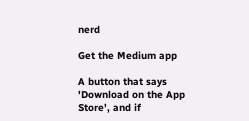nerd

Get the Medium app

A button that says 'Download on the App Store', and if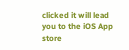clicked it will lead you to the iOS App store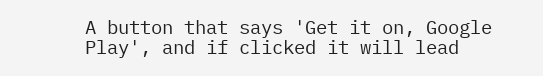A button that says 'Get it on, Google Play', and if clicked it will lead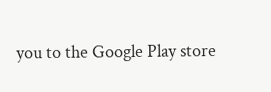you to the Google Play store